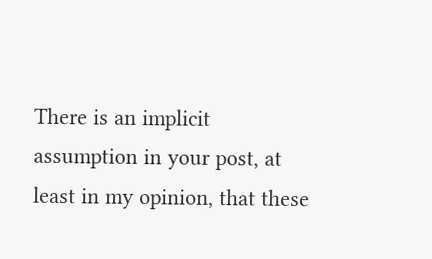There is an implicit assumption in your post, at least in my opinion, that these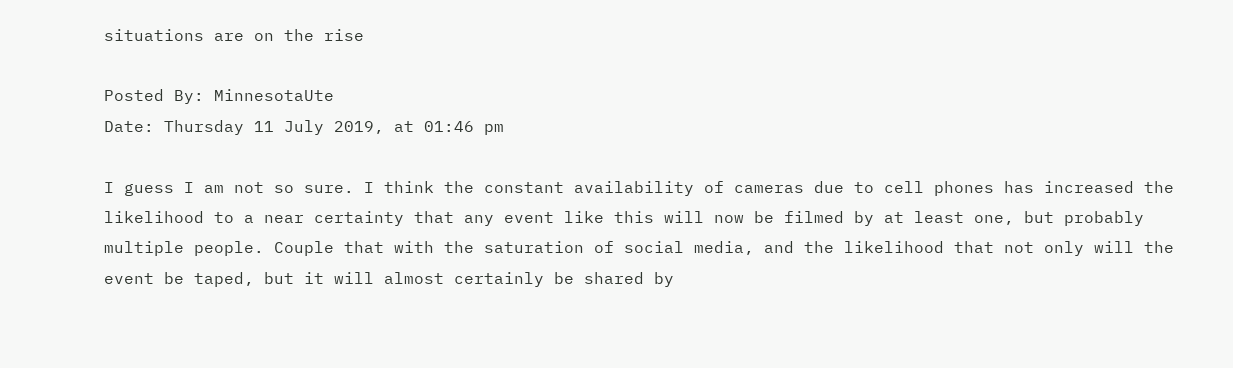situations are on the rise

Posted By: MinnesotaUte
Date: Thursday 11 July 2019, at 01:46 pm

I guess I am not so sure. I think the constant availability of cameras due to cell phones has increased the likelihood to a near certainty that any event like this will now be filmed by at least one, but probably multiple people. Couple that with the saturation of social media, and the likelihood that not only will the event be taped, but it will almost certainly be shared by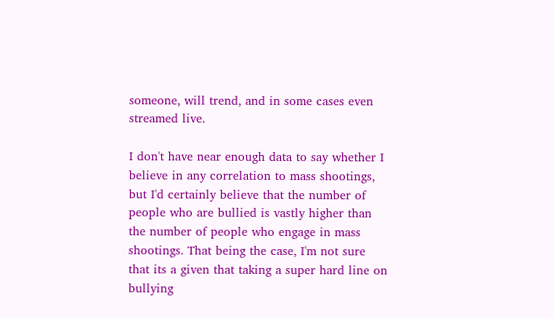someone, will trend, and in some cases even streamed live.

I don't have near enough data to say whether I believe in any correlation to mass shootings, but I'd certainly believe that the number of people who are bullied is vastly higher than the number of people who engage in mass shootings. That being the case, I'm not sure that its a given that taking a super hard line on bullying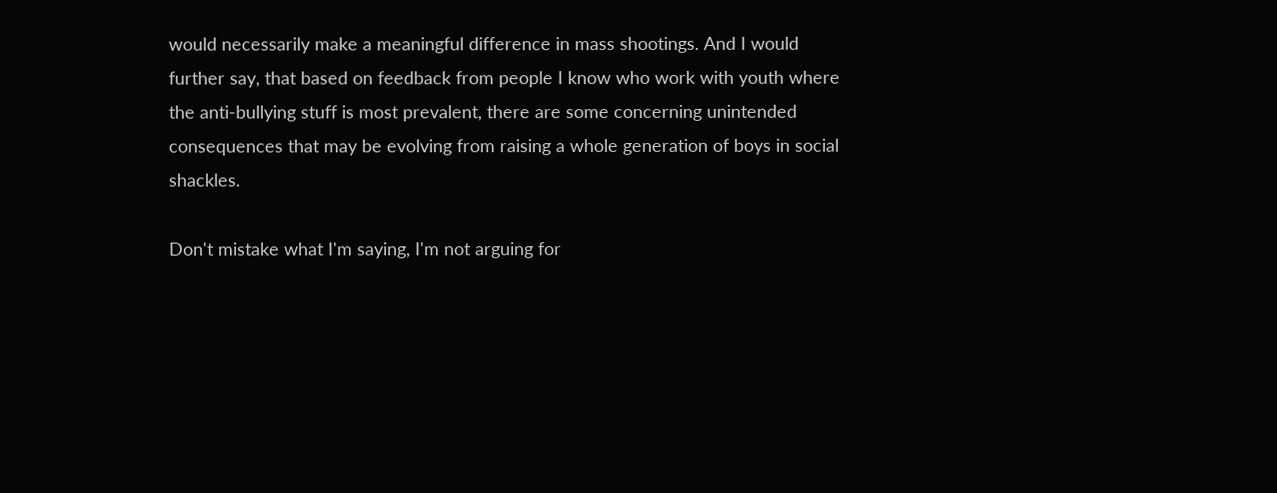would necessarily make a meaningful difference in mass shootings. And I would further say, that based on feedback from people I know who work with youth where the anti-bullying stuff is most prevalent, there are some concerning unintended consequences that may be evolving from raising a whole generation of boys in social shackles.

Don't mistake what I'm saying, I'm not arguing for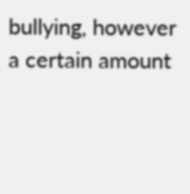bullying, however a certain amount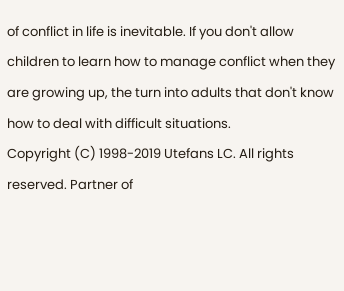of conflict in life is inevitable. If you don't allow children to learn how to manage conflict when they are growing up, the turn into adults that don't know how to deal with difficult situations.
Copyright (C) 1998-2019 Utefans LC. All rights reserved. Partner of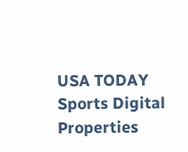USA TODAY Sports Digital Properties